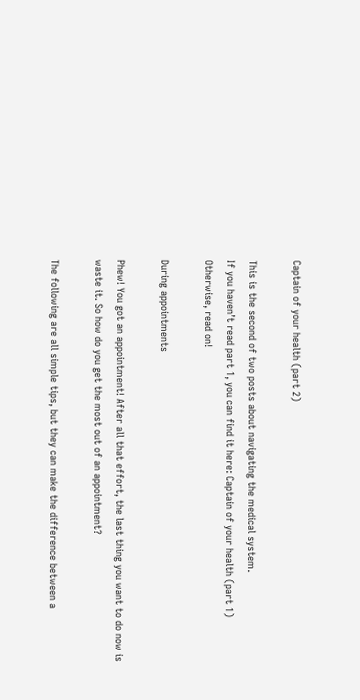Captain of your health (part 2)

This is the second of two posts about navigating the medical system.
If you haven’t read part 1, you can find it here: Captain of your health (part 1) Otherwise, read on!

During appointments

Phew! You got an appointment! After all that effort, the last thing you want to do now is waste it. So how do you get the most out of an appointment?

The following are all simple tips, but they can make the difference between a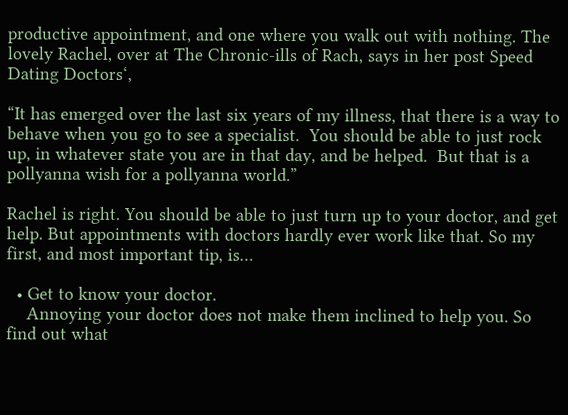productive appointment, and one where you walk out with nothing. The lovely Rachel, over at The Chronic-ills of Rach, says in her post Speed Dating Doctors‘,

“It has emerged over the last six years of my illness, that there is a way to behave when you go to see a specialist.  You should be able to just rock up, in whatever state you are in that day, and be helped.  But that is a pollyanna wish for a pollyanna world.”

Rachel is right. You should be able to just turn up to your doctor, and get help. But appointments with doctors hardly ever work like that. So my first, and most important tip, is…

  • Get to know your doctor.
    Annoying your doctor does not make them inclined to help you. So find out what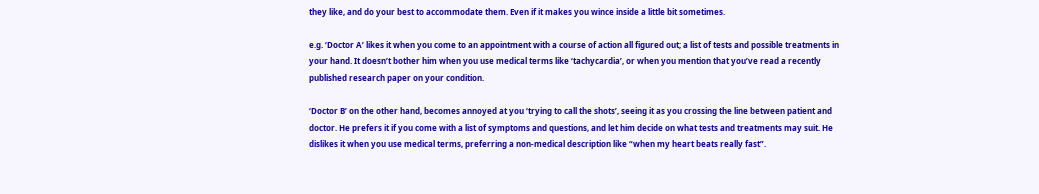they like, and do your best to accommodate them. Even if it makes you wince inside a little bit sometimes.

e.g. ‘Doctor A’ likes it when you come to an appointment with a course of action all figured out; a list of tests and possible treatments in your hand. It doesn’t bother him when you use medical terms like ‘tachycardia’, or when you mention that you’ve read a recently published research paper on your condition.

‘Doctor B’ on the other hand, becomes annoyed at you ‘trying to call the shots’, seeing it as you crossing the line between patient and doctor. He prefers it if you come with a list of symptoms and questions, and let him decide on what tests and treatments may suit. He dislikes it when you use medical terms, preferring a non-medical description like “when my heart beats really fast”.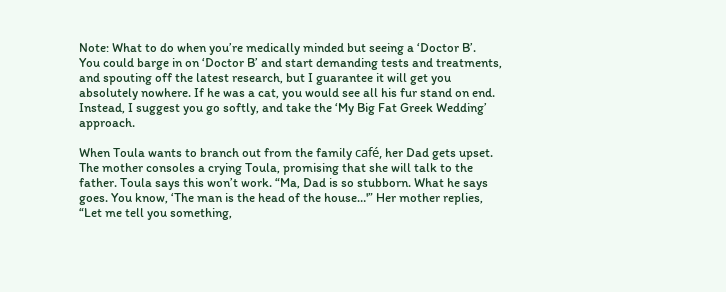Note: What to do when you’re medically minded but seeing a ‘Doctor B’.
You could barge in on ‘Doctor B’ and start demanding tests and treatments, and spouting off the latest research, but I guarantee it will get you absolutely nowhere. If he was a cat, you would see all his fur stand on end. Instead, I suggest you go softly, and take the ‘My Big Fat Greek Wedding’ approach.

When Toula wants to branch out from the family café, her Dad gets upset. The mother consoles a crying Toula, promising that she will talk to the father. Toula says this won’t work. “Ma, Dad is so stubborn. What he says goes. You know, ‘The man is the head of the house…'” Her mother replies, “Let me tell you something,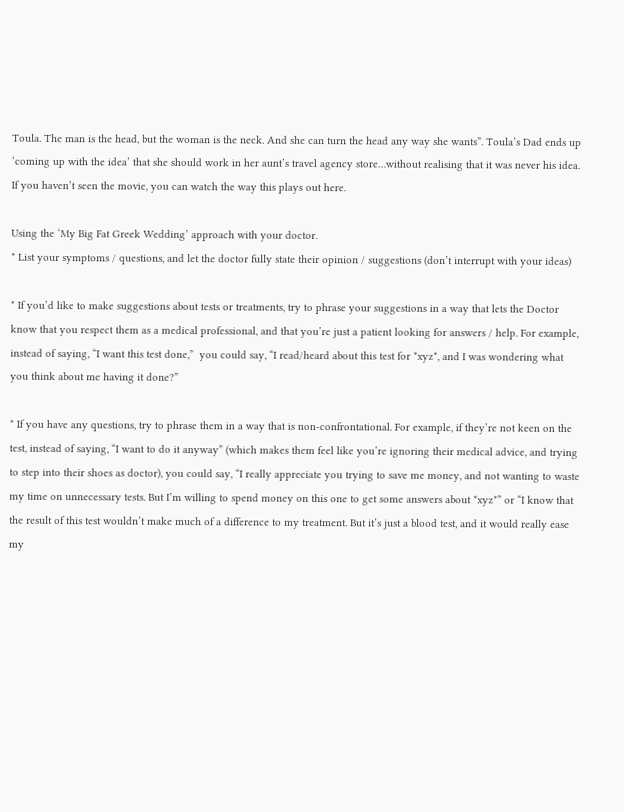Toula. The man is the head, but the woman is the neck. And she can turn the head any way she wants”. Toula’s Dad ends up ‘coming up with the idea’ that she should work in her aunt’s travel agency store…without realising that it was never his idea. If you haven’t seen the movie, you can watch the way this plays out here.

Using the ‘My Big Fat Greek Wedding’ approach with your doctor.
* List your symptoms / questions, and let the doctor fully state their opinion / suggestions (don’t interrupt with your ideas)

* If you’d like to make suggestions about tests or treatments, try to phrase your suggestions in a way that lets the Doctor know that you respect them as a medical professional, and that you’re just a patient looking for answers / help. For example, instead of saying, “I want this test done,”  you could say, “I read/heard about this test for *xyz*, and I was wondering what you think about me having it done?”

* If you have any questions, try to phrase them in a way that is non-confrontational. For example, if they’re not keen on the test, instead of saying, “I want to do it anyway” (which makes them feel like you’re ignoring their medical advice, and trying to step into their shoes as doctor), you could say, “I really appreciate you trying to save me money, and not wanting to waste my time on unnecessary tests. But I’m willing to spend money on this one to get some answers about *xyz*” or “I know that the result of this test wouldn’t make much of a difference to my treatment. But it’s just a blood test, and it would really ease my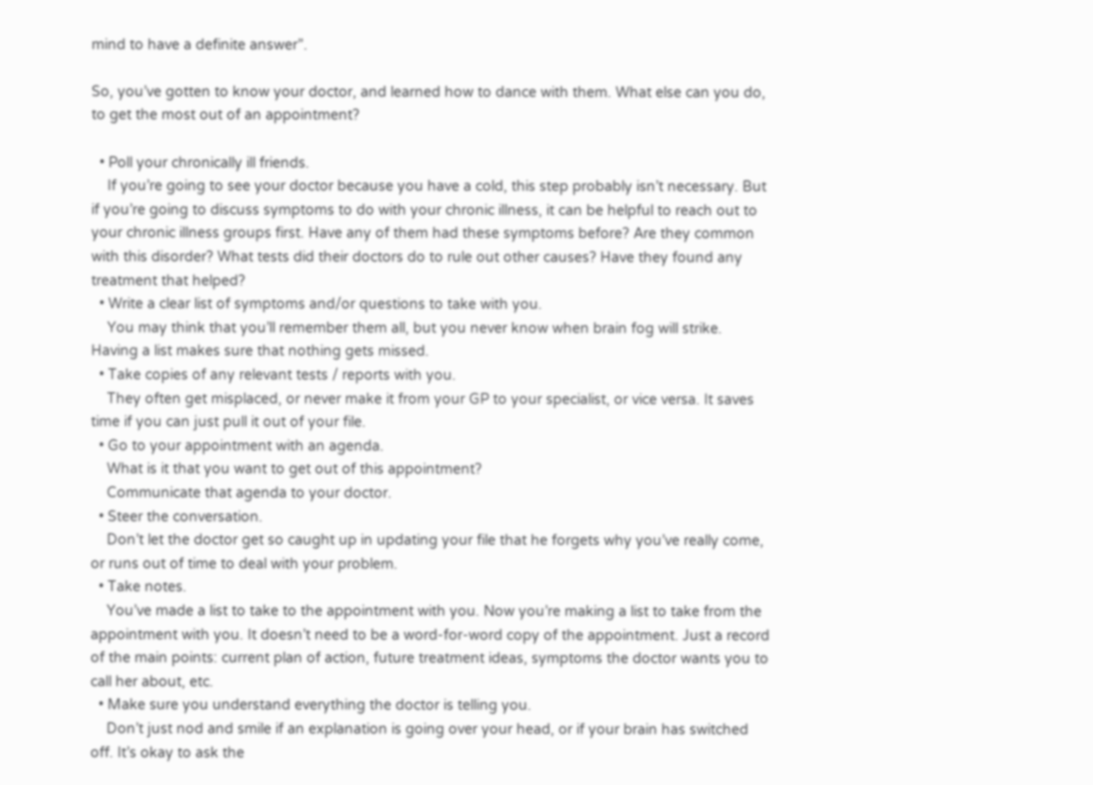mind to have a definite answer”.

So, you’ve gotten to know your doctor, and learned how to dance with them. What else can you do, to get the most out of an appointment?

  • Poll your chronically ill friends.
    If you’re going to see your doctor because you have a cold, this step probably isn’t necessary. But if you’re going to discuss symptoms to do with your chronic illness, it can be helpful to reach out to your chronic illness groups first. Have any of them had these symptoms before? Are they common with this disorder? What tests did their doctors do to rule out other causes? Have they found any treatment that helped?
  • Write a clear list of symptoms and/or questions to take with you.
    You may think that you’ll remember them all, but you never know when brain fog will strike. Having a list makes sure that nothing gets missed.
  • Take copies of any relevant tests / reports with you.
    They often get misplaced, or never make it from your GP to your specialist, or vice versa. It saves time if you can just pull it out of your file.
  • Go to your appointment with an agenda.
    What is it that you want to get out of this appointment?
    Communicate that agenda to your doctor.
  • Steer the conversation.
    Don’t let the doctor get so caught up in updating your file that he forgets why you’ve really come, or runs out of time to deal with your problem.
  • Take notes.
    You’ve made a list to take to the appointment with you. Now you’re making a list to take from the appointment with you. It doesn’t need to be a word-for-word copy of the appointment. Just a record of the main points: current plan of action, future treatment ideas, symptoms the doctor wants you to call her about, etc.
  • Make sure you understand everything the doctor is telling you.
    Don’t just nod and smile if an explanation is going over your head, or if your brain has switched off. It’s okay to ask the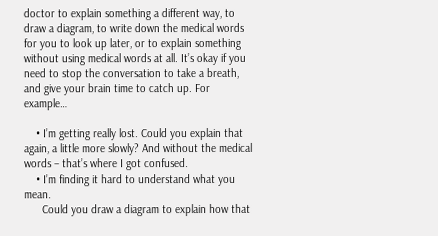doctor to explain something a different way, to draw a diagram, to write down the medical words for you to look up later, or to explain something without using medical words at all. It’s okay if you need to stop the conversation to take a breath, and give your brain time to catch up. For example…

    • I’m getting really lost. Could you explain that again, a little more slowly? And without the medical words – that’s where I got confused.
    • I’m finding it hard to understand what you mean.
      Could you draw a diagram to explain how that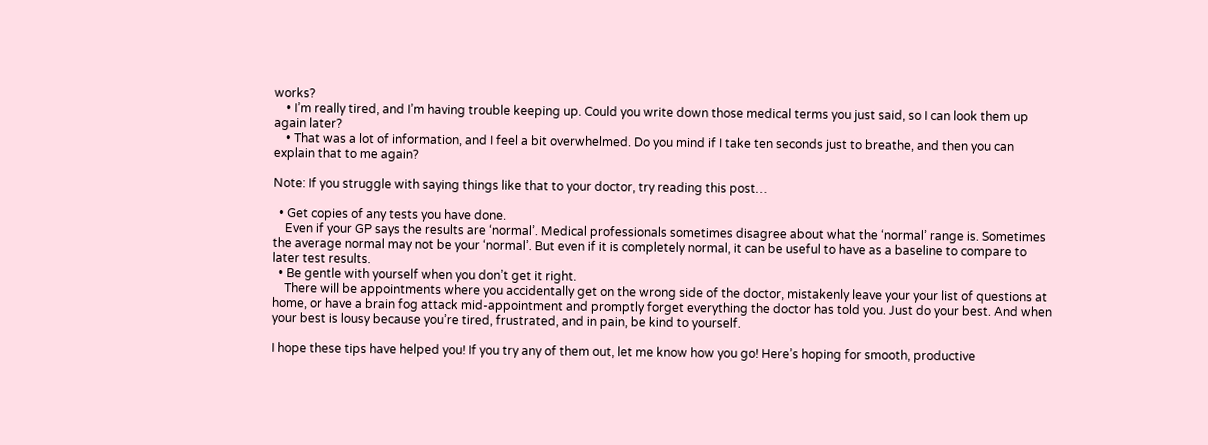works?
    • I’m really tired, and I’m having trouble keeping up. Could you write down those medical terms you just said, so I can look them up again later?
    • That was a lot of information, and I feel a bit overwhelmed. Do you mind if I take ten seconds just to breathe, and then you can explain that to me again?

Note: If you struggle with saying things like that to your doctor, try reading this post…

  • Get copies of any tests you have done.
    Even if your GP says the results are ‘normal’. Medical professionals sometimes disagree about what the ‘normal’ range is. Sometimes the average normal may not be your ‘normal’. But even if it is completely normal, it can be useful to have as a baseline to compare to later test results.
  • Be gentle with yourself when you don’t get it right.
    There will be appointments where you accidentally get on the wrong side of the doctor, mistakenly leave your your list of questions at home, or have a brain fog attack mid-appointment and promptly forget everything the doctor has told you. Just do your best. And when your best is lousy because you’re tired, frustrated, and in pain, be kind to yourself.

I hope these tips have helped you! If you try any of them out, let me know how you go! Here’s hoping for smooth, productive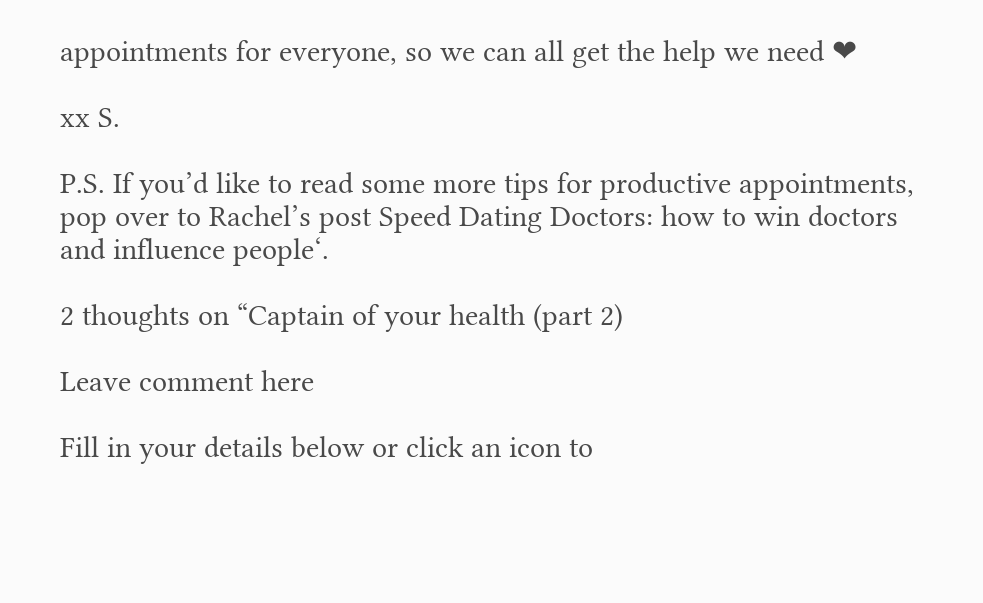appointments for everyone, so we can all get the help we need ❤

xx S.

P.S. If you’d like to read some more tips for productive appointments, pop over to Rachel’s post Speed Dating Doctors: how to win doctors and influence people‘.

2 thoughts on “Captain of your health (part 2)

Leave comment here

Fill in your details below or click an icon to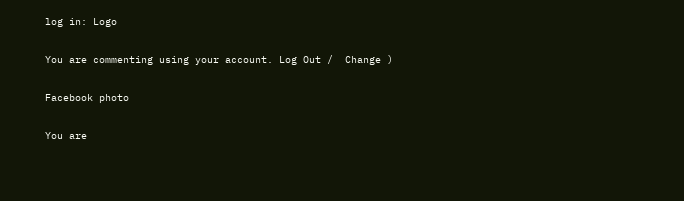log in: Logo

You are commenting using your account. Log Out /  Change )

Facebook photo

You are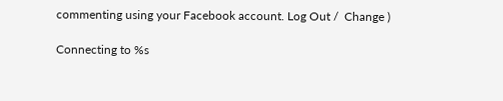commenting using your Facebook account. Log Out /  Change )

Connecting to %s